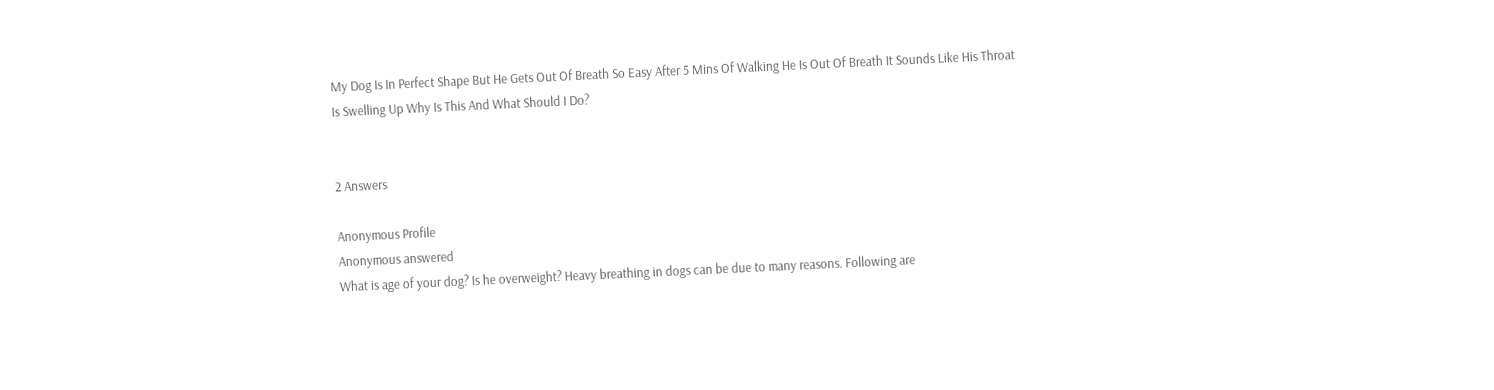My Dog Is In Perfect Shape But He Gets Out Of Breath So Easy After 5 Mins Of Walking He Is Out Of Breath It Sounds Like His Throat Is Swelling Up Why Is This And What Should I Do?


2 Answers

Anonymous Profile
Anonymous answered
What is age of your dog? Is he overweight? Heavy breathing in dogs can be due to many reasons. Following are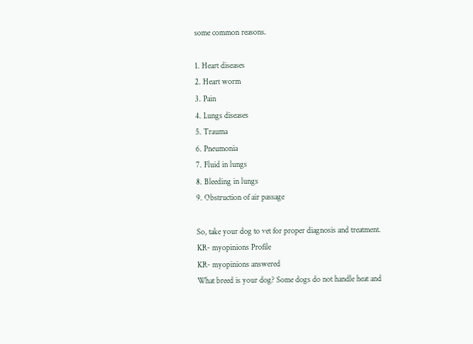some common reasons.

1. Heart diseases
2. Heart worm
3. Pain
4. Lungs diseases
5. Trauma
6. Pneumonia
7. Fluid in lungs
8. Bleeding in lungs
9. Obstruction of air passage

So, take your dog to vet for proper diagnosis and treatment.
KR- myopinions Profile
KR- myopinions answered
What breed is your dog? Some dogs do not handle heat and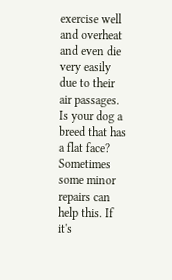exercise well and overheat and even die very easily due to their air passages. Is your dog a breed that has a flat face? Sometimes some minor repairs can help this. If it's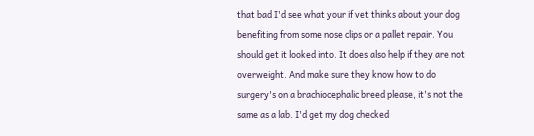that bad I'd see what your if vet thinks about your dog benefiting from some nose clips or a pallet repair. You should get it looked into. It does also help if they are not overweight. And make sure they know how to do surgery's on a brachiocephalic breed please, it's not the same as a lab. I'd get my dog checked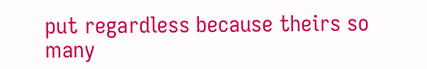put regardless because theirs so many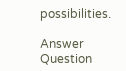possibilities.

Answer Question